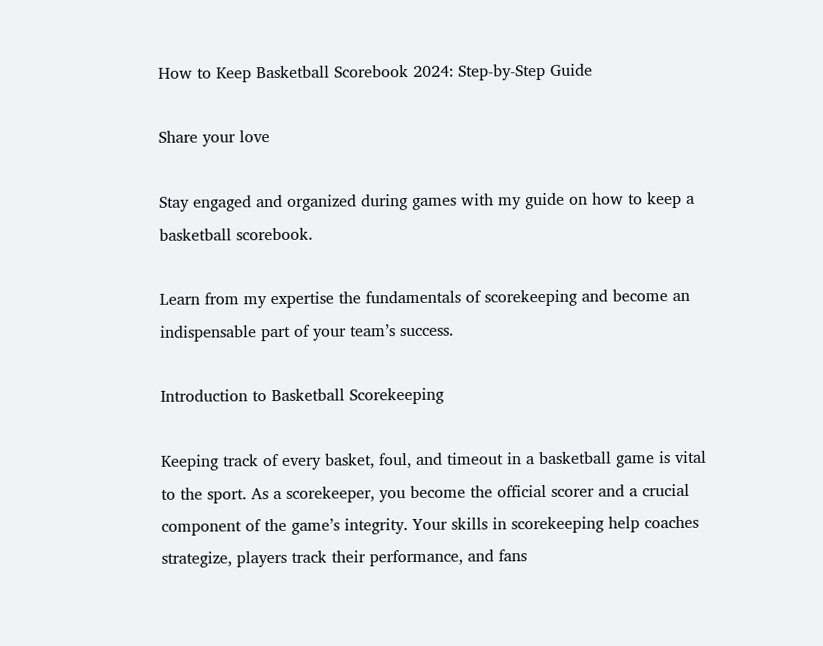How to Keep Basketball Scorebook 2024: Step-by-Step Guide

Share your love

Stay engaged and organized during games with my guide on how to keep a basketball scorebook.

Learn from my expertise the fundamentals of scorekeeping and become an indispensable part of your team’s success.

Introduction to Basketball Scorekeeping

Keeping track of every basket, foul, and timeout in a basketball game is vital to the sport. As a scorekeeper, you become the official scorer and a crucial component of the game’s integrity. Your skills in scorekeeping help coaches strategize, players track their performance, and fans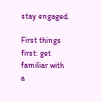stay engaged.

First things first: get familiar with a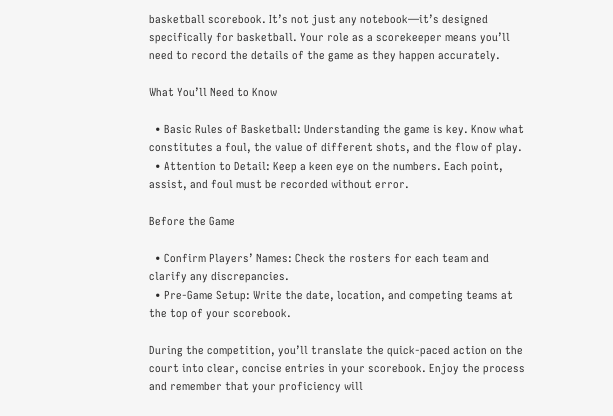basketball scorebook. It’s not just any notebook—it’s designed specifically for basketball. Your role as a scorekeeper means you’ll need to record the details of the game as they happen accurately.

What You’ll Need to Know

  • Basic Rules of Basketball: Understanding the game is key. Know what constitutes a foul, the value of different shots, and the flow of play.
  • Attention to Detail: Keep a keen eye on the numbers. Each point, assist, and foul must be recorded without error.

Before the Game

  • Confirm Players’ Names: Check the rosters for each team and clarify any discrepancies.
  • Pre-Game Setup: Write the date, location, and competing teams at the top of your scorebook.

During the competition, you’ll translate the quick-paced action on the court into clear, concise entries in your scorebook. Enjoy the process and remember that your proficiency will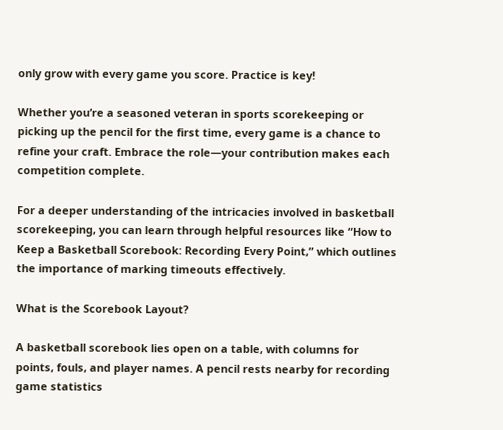only grow with every game you score. Practice is key!

Whether you’re a seasoned veteran in sports scorekeeping or picking up the pencil for the first time, every game is a chance to refine your craft. Embrace the role—your contribution makes each competition complete.

For a deeper understanding of the intricacies involved in basketball scorekeeping, you can learn through helpful resources like “How to Keep a Basketball Scorebook: Recording Every Point,” which outlines the importance of marking timeouts effectively.

What is the Scorebook Layout?

A basketball scorebook lies open on a table, with columns for points, fouls, and player names. A pencil rests nearby for recording game statistics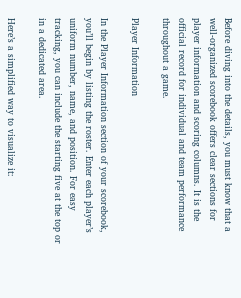Before diving into the details, you must know that a well-organized scorebook offers clear sections for player information and scoring columns. It is the official record for individual and team performance throughout a game.

Player Information

In the Player Information section of your scorebook, you’ll begin by listing the roster. Enter each player’s uniform number, name, and position. For easy tracking, you can include the starting five at the top or in a dedicated area.

Here’s a simplified way to visualize it: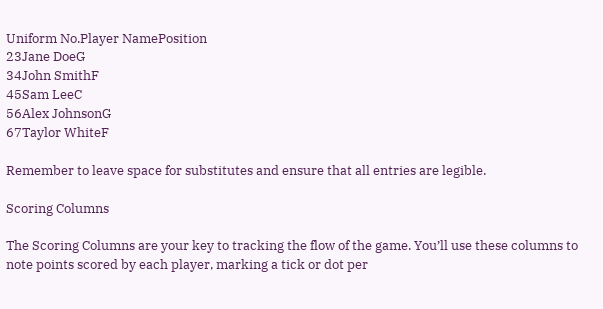Uniform No.Player NamePosition
23Jane DoeG
34John SmithF
45Sam LeeC
56Alex JohnsonG
67Taylor WhiteF

Remember to leave space for substitutes and ensure that all entries are legible.

Scoring Columns

The Scoring Columns are your key to tracking the flow of the game. You’ll use these columns to note points scored by each player, marking a tick or dot per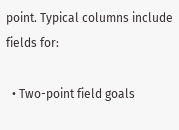point. Typical columns include fields for:

  • Two-point field goals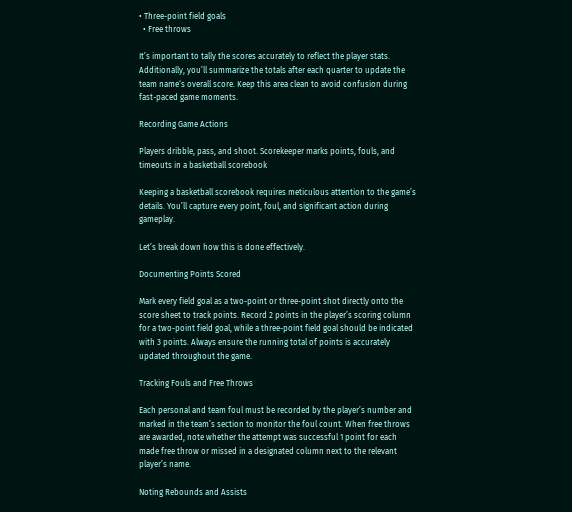• Three-point field goals
  • Free throws

It’s important to tally the scores accurately to reflect the player stats. Additionally, you’ll summarize the totals after each quarter to update the team name‘s overall score. Keep this area clean to avoid confusion during fast-paced game moments.

Recording Game Actions

Players dribble, pass, and shoot. Scorekeeper marks points, fouls, and timeouts in a basketball scorebook

Keeping a basketball scorebook requires meticulous attention to the game’s details. You’ll capture every point, foul, and significant action during gameplay.

Let’s break down how this is done effectively.

Documenting Points Scored

Mark every field goal as a two-point or three-point shot directly onto the score sheet to track points. Record 2 points in the player’s scoring column for a two-point field goal, while a three-point field goal should be indicated with 3 points. Always ensure the running total of points is accurately updated throughout the game.

Tracking Fouls and Free Throws

Each personal and team foul must be recorded by the player’s number and marked in the team’s section to monitor the foul count. When free throws are awarded, note whether the attempt was successful 1 point for each made free throw or missed in a designated column next to the relevant player’s name.

Noting Rebounds and Assists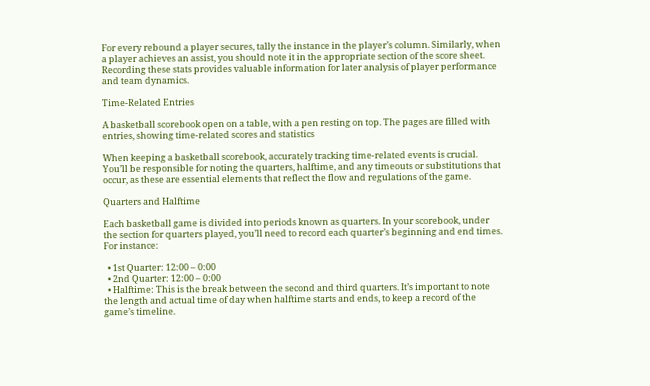For every rebound a player secures, tally the instance in the player’s column. Similarly, when a player achieves an assist, you should note it in the appropriate section of the score sheet. Recording these stats provides valuable information for later analysis of player performance and team dynamics.

Time-Related Entries

A basketball scorebook open on a table, with a pen resting on top. The pages are filled with entries, showing time-related scores and statistics

When keeping a basketball scorebook, accurately tracking time-related events is crucial. You’ll be responsible for noting the quarters, halftime, and any timeouts or substitutions that occur, as these are essential elements that reflect the flow and regulations of the game.

Quarters and Halftime

Each basketball game is divided into periods known as quarters. In your scorebook, under the section for quarters played, you’ll need to record each quarter’s beginning and end times. For instance:

  • 1st Quarter: 12:00 – 0:00
  • 2nd Quarter: 12:00 – 0:00
  • Halftime: This is the break between the second and third quarters. It’s important to note the length and actual time of day when halftime starts and ends, to keep a record of the game’s timeline.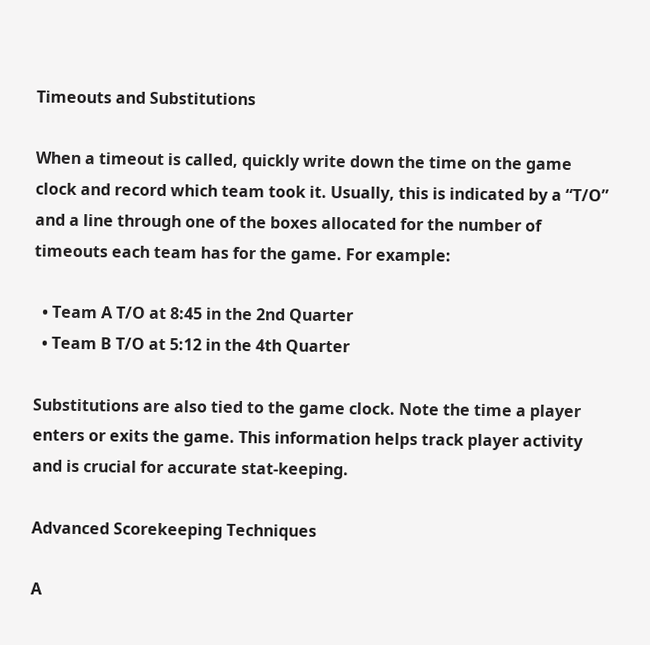Timeouts and Substitutions

When a timeout is called, quickly write down the time on the game clock and record which team took it. Usually, this is indicated by a “T/O” and a line through one of the boxes allocated for the number of timeouts each team has for the game. For example:

  • Team A T/O at 8:45 in the 2nd Quarter
  • Team B T/O at 5:12 in the 4th Quarter

Substitutions are also tied to the game clock. Note the time a player enters or exits the game. This information helps track player activity and is crucial for accurate stat-keeping.

Advanced Scorekeeping Techniques

A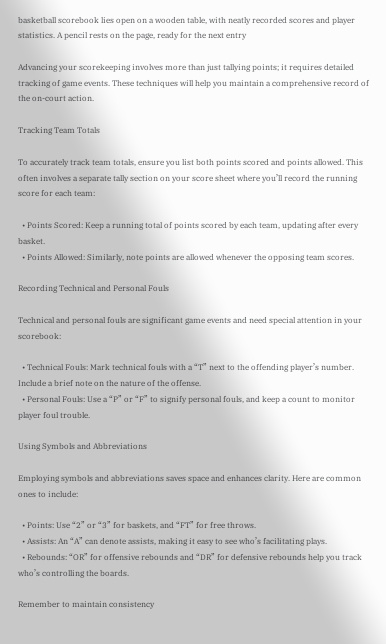basketball scorebook lies open on a wooden table, with neatly recorded scores and player statistics. A pencil rests on the page, ready for the next entry

Advancing your scorekeeping involves more than just tallying points; it requires detailed tracking of game events. These techniques will help you maintain a comprehensive record of the on-court action.

Tracking Team Totals

To accurately track team totals, ensure you list both points scored and points allowed. This often involves a separate tally section on your score sheet where you’ll record the running score for each team:

  • Points Scored: Keep a running total of points scored by each team, updating after every basket.
  • Points Allowed: Similarly, note points are allowed whenever the opposing team scores.

Recording Technical and Personal Fouls

Technical and personal fouls are significant game events and need special attention in your scorebook:

  • Technical Fouls: Mark technical fouls with a “T” next to the offending player’s number. Include a brief note on the nature of the offense.
  • Personal Fouls: Use a “P” or “F” to signify personal fouls, and keep a count to monitor player foul trouble.

Using Symbols and Abbreviations

Employing symbols and abbreviations saves space and enhances clarity. Here are common ones to include:

  • Points: Use “2” or “3” for baskets, and “FT” for free throws.
  • Assists: An “A” can denote assists, making it easy to see who’s facilitating plays.
  • Rebounds: “OR” for offensive rebounds and “DR” for defensive rebounds help you track who’s controlling the boards.

Remember to maintain consistency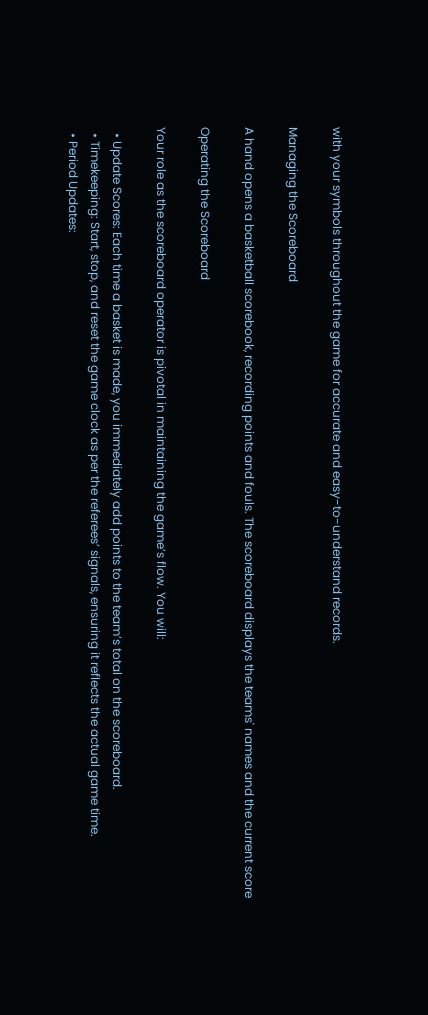with your symbols throughout the game for accurate and easy-to-understand records.

Managing the Scoreboard

A hand opens a basketball scorebook, recording points and fouls. The scoreboard displays the teams' names and the current score

Operating the Scoreboard

Your role as the scoreboard operator is pivotal in maintaining the game’s flow. You will:

  • Update Scores: Each time a basket is made, you immediately add points to the team’s total on the scoreboard.
  • Timekeeping: Start, stop, and reset the game clock as per the referees’ signals, ensuring it reflects the actual game time.
  • Period Updates: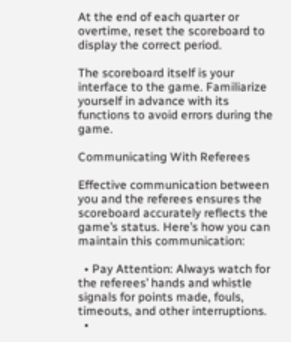At the end of each quarter or overtime, reset the scoreboard to display the correct period.

The scoreboard itself is your interface to the game. Familiarize yourself in advance with its functions to avoid errors during the game.

Communicating With Referees

Effective communication between you and the referees ensures the scoreboard accurately reflects the game’s status. Here’s how you can maintain this communication:

  • Pay Attention: Always watch for the referees’ hands and whistle signals for points made, fouls, timeouts, and other interruptions.
  •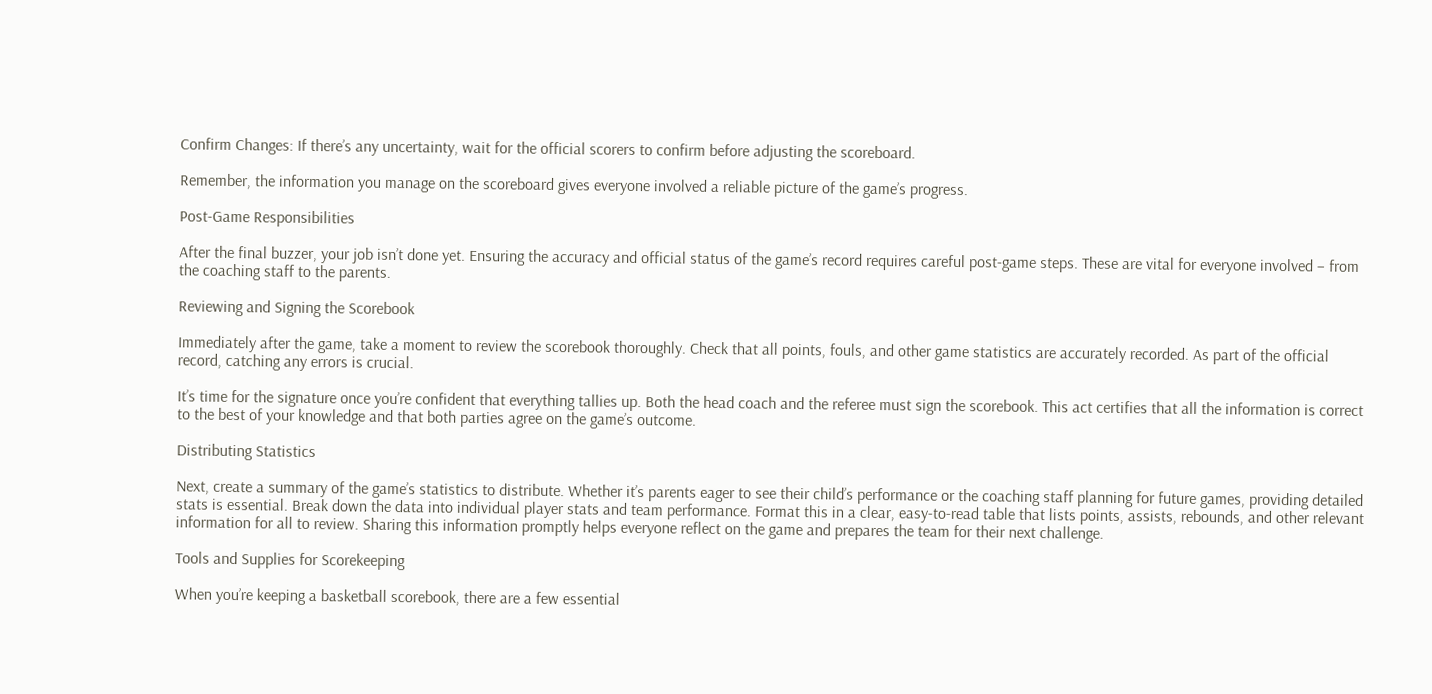Confirm Changes: If there’s any uncertainty, wait for the official scorers to confirm before adjusting the scoreboard.

Remember, the information you manage on the scoreboard gives everyone involved a reliable picture of the game’s progress.

Post-Game Responsibilities

After the final buzzer, your job isn’t done yet. Ensuring the accuracy and official status of the game’s record requires careful post-game steps. These are vital for everyone involved – from the coaching staff to the parents.

Reviewing and Signing the Scorebook

Immediately after the game, take a moment to review the scorebook thoroughly. Check that all points, fouls, and other game statistics are accurately recorded. As part of the official record, catching any errors is crucial.

It’s time for the signature once you’re confident that everything tallies up. Both the head coach and the referee must sign the scorebook. This act certifies that all the information is correct to the best of your knowledge and that both parties agree on the game’s outcome.

Distributing Statistics

Next, create a summary of the game’s statistics to distribute. Whether it’s parents eager to see their child’s performance or the coaching staff planning for future games, providing detailed stats is essential. Break down the data into individual player stats and team performance. Format this in a clear, easy-to-read table that lists points, assists, rebounds, and other relevant information for all to review. Sharing this information promptly helps everyone reflect on the game and prepares the team for their next challenge.

Tools and Supplies for Scorekeeping

When you’re keeping a basketball scorebook, there are a few essential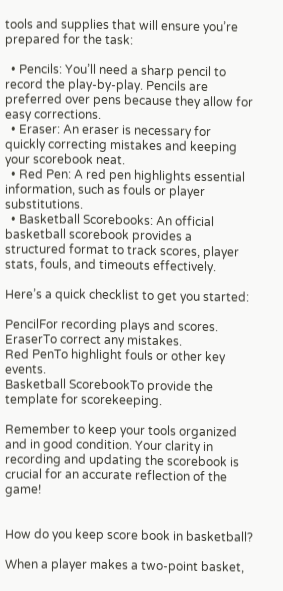tools and supplies that will ensure you’re prepared for the task:

  • Pencils: You’ll need a sharp pencil to record the play-by-play. Pencils are preferred over pens because they allow for easy corrections.
  • Eraser: An eraser is necessary for quickly correcting mistakes and keeping your scorebook neat.
  • Red Pen: A red pen highlights essential information, such as fouls or player substitutions.
  • Basketball Scorebooks: An official basketball scorebook provides a structured format to track scores, player stats, fouls, and timeouts effectively.

Here’s a quick checklist to get you started:

PencilFor recording plays and scores.
EraserTo correct any mistakes.
Red PenTo highlight fouls or other key events.
Basketball ScorebookTo provide the template for scorekeeping.

Remember to keep your tools organized and in good condition. Your clarity in recording and updating the scorebook is crucial for an accurate reflection of the game!


How do you keep score book in basketball?

When a player makes a two-point basket,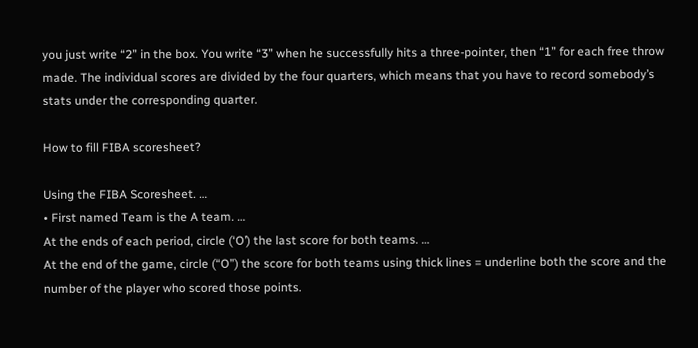you just write “2” in the box. You write “3” when he successfully hits a three-pointer, then “1” for each free throw made. The individual scores are divided by the four quarters, which means that you have to record somebody’s stats under the corresponding quarter.

How to fill FIBA scoresheet?

Using the FIBA Scoresheet. …
• First named Team is the A team. …
At the ends of each period, circle (‘O’) the last score for both teams. …
At the end of the game, circle (“O”) the score for both teams using thick lines = underline both the score and the number of the player who scored those points.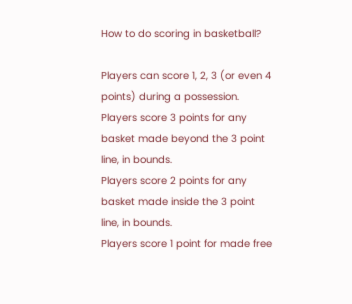How to do scoring in basketball?

Players can score 1, 2, 3 (or even 4 points) during a possession.
Players score 3 points for any basket made beyond the 3 point line, in bounds.
Players score 2 points for any basket made inside the 3 point line, in bounds.
Players score 1 point for made free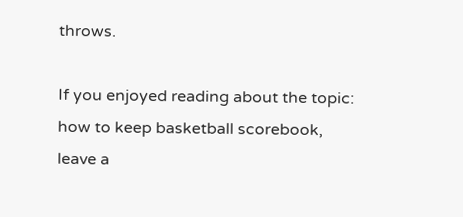throws.

If you enjoyed reading about the topic: how to keep basketball scorebook, leave a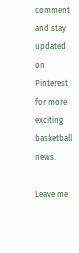comment and stay updated on Pinterest for more exciting basketball news.

Leave me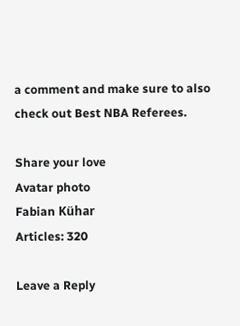a comment and make sure to also check out Best NBA Referees.

Share your love
Avatar photo
Fabian Kühar
Articles: 320

Leave a Reply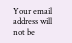Your email address will not be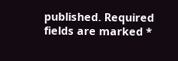published. Required fields are marked *